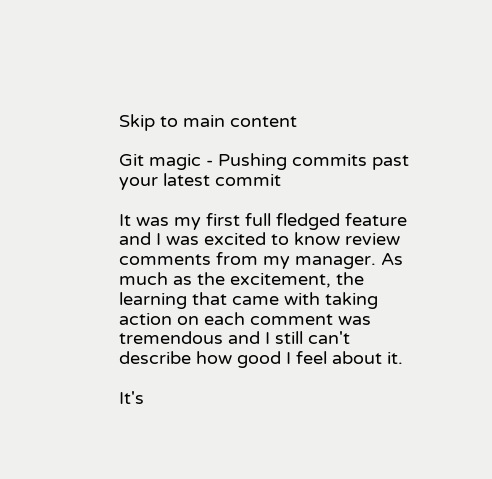Skip to main content

Git magic - Pushing commits past your latest commit

It was my first full fledged feature and I was excited to know review comments from my manager. As much as the excitement, the learning that came with taking action on each comment was tremendous and I still can't describe how good I feel about it.

It's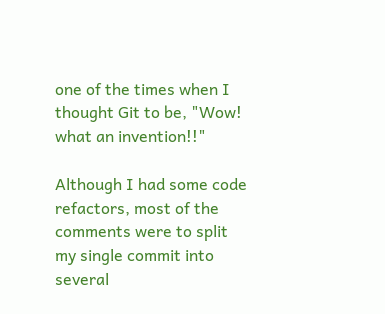one of the times when I thought Git to be, "Wow! what an invention!!"

Although I had some code refactors, most of the comments were to split my single commit into several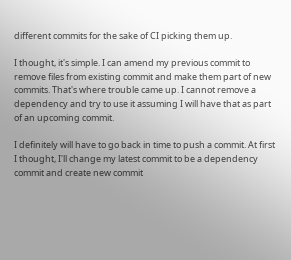different commits for the sake of CI picking them up.

I thought, it's simple. I can amend my previous commit to remove files from existing commit and make them part of new commits. That's where trouble came up. I cannot remove a dependency and try to use it assuming I will have that as part of an upcoming commit.

I definitely will have to go back in time to push a commit. At first I thought, I'll change my latest commit to be a dependency commit and create new commit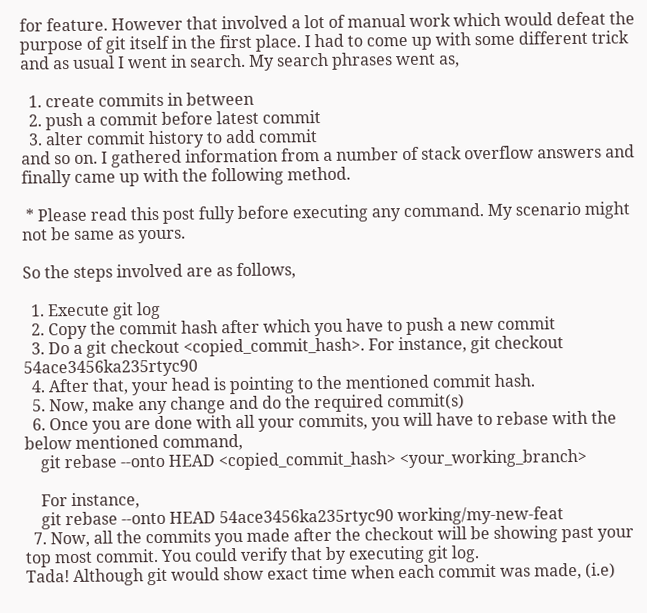for feature. However that involved a lot of manual work which would defeat the purpose of git itself in the first place. I had to come up with some different trick and as usual I went in search. My search phrases went as,

  1. create commits in between
  2. push a commit before latest commit
  3. alter commit history to add commit
and so on. I gathered information from a number of stack overflow answers and finally came up with the following method.

 * Please read this post fully before executing any command. My scenario might not be same as yours.

So the steps involved are as follows,

  1. Execute git log
  2. Copy the commit hash after which you have to push a new commit
  3. Do a git checkout <copied_commit_hash>. For instance, git checkout 54ace3456ka235rtyc90
  4. After that, your head is pointing to the mentioned commit hash.
  5. Now, make any change and do the required commit(s)
  6. Once you are done with all your commits, you will have to rebase with the below mentioned command,
    git rebase --onto HEAD <copied_commit_hash> <your_working_branch>

    For instance,
    git rebase --onto HEAD 54ace3456ka235rtyc90 working/my-new-feat
  7. Now, all the commits you made after the checkout will be showing past your top most commit. You could verify that by executing git log.
Tada! Although git would show exact time when each commit was made, (i.e)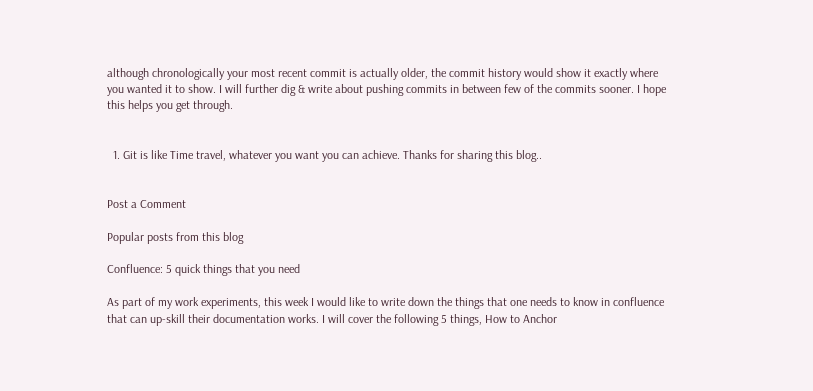although chronologically your most recent commit is actually older, the commit history would show it exactly where you wanted it to show. I will further dig & write about pushing commits in between few of the commits sooner. I hope this helps you get through.


  1. Git is like Time travel, whatever you want you can achieve. Thanks for sharing this blog..


Post a Comment

Popular posts from this blog

Confluence: 5 quick things that you need

As part of my work experiments, this week I would like to write down the things that one needs to know in confluence that can up-skill their documentation works. I will cover the following 5 things, How to Anchor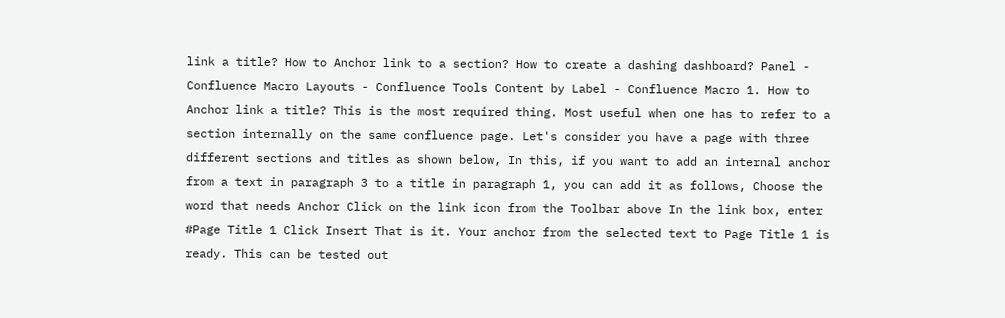link a title? How to Anchor link to a section? How to create a dashing dashboard? Panel - Confluence Macro Layouts - Confluence Tools Content by Label - Confluence Macro 1. How to Anchor link a title? This is the most required thing. Most useful when one has to refer to a section internally on the same confluence page. Let's consider you have a page with three different sections and titles as shown below, In this, if you want to add an internal anchor from a text in paragraph 3 to a title in paragraph 1, you can add it as follows, Choose the word that needs Anchor Click on the link icon from the Toolbar above In the link box, enter #Page Title 1 Click Insert That is it. Your anchor from the selected text to Page Title 1 is ready. This can be tested out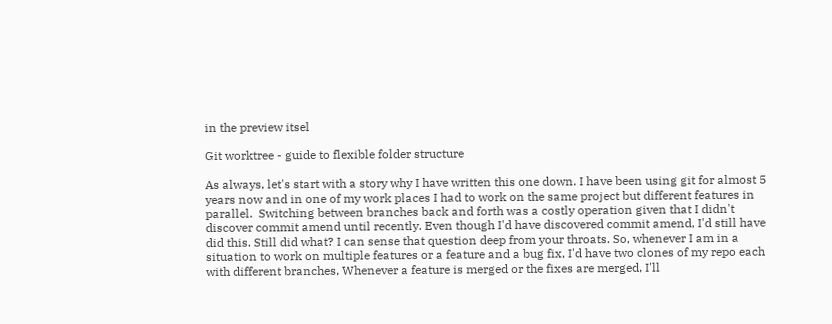in the preview itsel

Git worktree - guide to flexible folder structure

As always, let's start with a story why I have written this one down. I have been using git for almost 5 years now and in one of my work places I had to work on the same project but different features in parallel.  Switching between branches back and forth was a costly operation given that I didn't discover commit amend until recently. Even though I'd have discovered commit amend, I'd still have did this. Still did what? I can sense that question deep from your throats. So, whenever I am in a situation to work on multiple features or a feature and a bug fix, I'd have two clones of my repo each with different branches, Whenever a feature is merged or the fixes are merged, I'll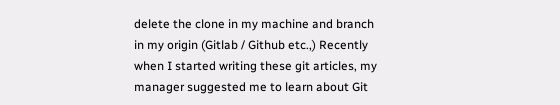delete the clone in my machine and branch in my origin (Gitlab / Github etc.,) Recently when I started writing these git articles, my manager suggested me to learn about Git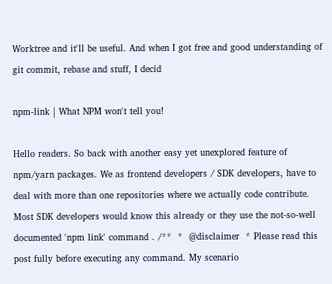Worktree and it'll be useful. And when I got free and good understanding of git commit, rebase and stuff, I decid

npm-link | What NPM won't tell you!

Hello readers. So back with another easy yet unexplored feature of npm/yarn packages. We as frontend developers / SDK developers, have to deal with more than one repositories where we actually code contribute. Most SDK developers would know this already or they use the not-so-well documented 'npm link' command . /**  *  @disclaimer  * Please read this post fully before executing any command. My scenario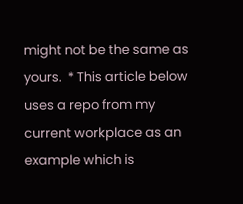might not be the same as yours.  * This article below uses a repo from my current workplace as an example which is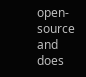open-source and does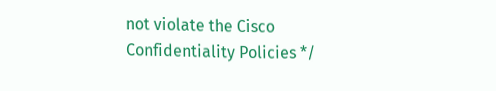not violate the Cisco Confidentiality Policies */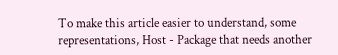To make this article easier to understand, some representations, Host - Package that needs another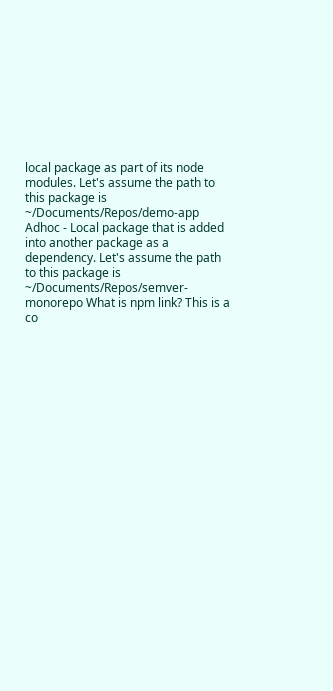local package as part of its node modules. Let's assume the path to this package is  ~/Documents/Repos/demo-app Adhoc - Local package that is added into another package as a dependency. Let's assume the path to this package is  ~/Documents/Repos/semver-monorepo What is npm link? This is a co